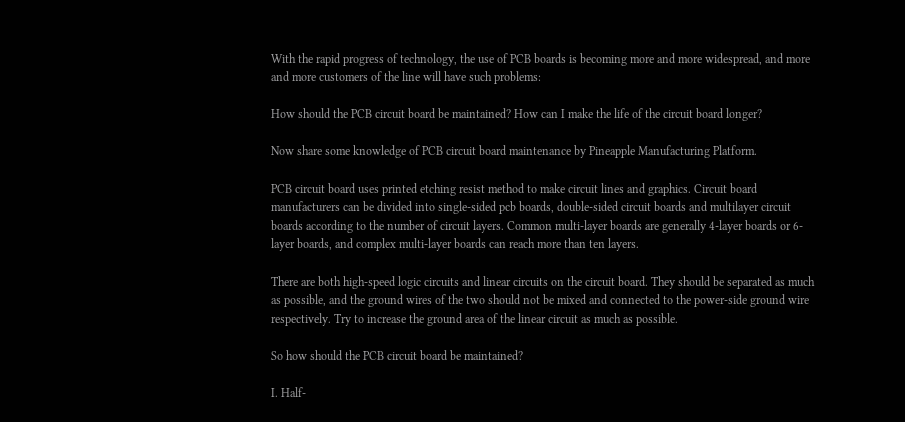With the rapid progress of technology, the use of PCB boards is becoming more and more widespread, and more and more customers of the line will have such problems:

How should the PCB circuit board be maintained? How can I make the life of the circuit board longer?

Now share some knowledge of PCB circuit board maintenance by Pineapple Manufacturing Platform.

PCB circuit board uses printed etching resist method to make circuit lines and graphics. Circuit board manufacturers can be divided into single-sided pcb boards, double-sided circuit boards and multilayer circuit boards according to the number of circuit layers. Common multi-layer boards are generally 4-layer boards or 6-layer boards, and complex multi-layer boards can reach more than ten layers.

There are both high-speed logic circuits and linear circuits on the circuit board. They should be separated as much as possible, and the ground wires of the two should not be mixed and connected to the power-side ground wire respectively. Try to increase the ground area of the linear circuit as much as possible.

So how should the PCB circuit board be maintained?

I. Half-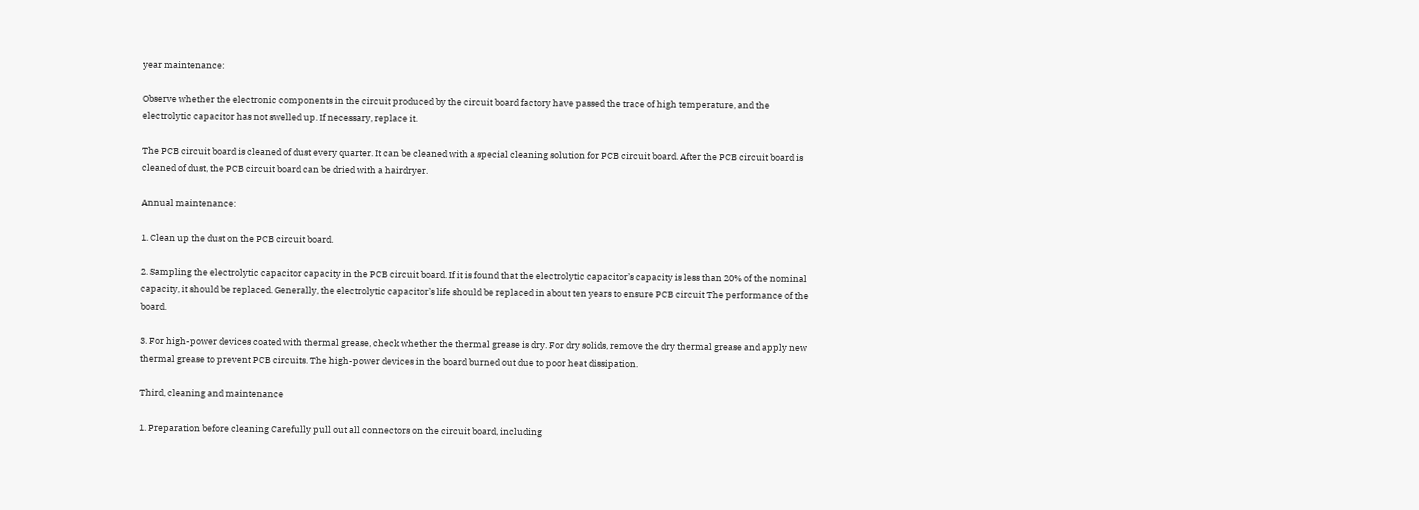year maintenance:

Observe whether the electronic components in the circuit produced by the circuit board factory have passed the trace of high temperature, and the electrolytic capacitor has not swelled up. If necessary, replace it.

The PCB circuit board is cleaned of dust every quarter. It can be cleaned with a special cleaning solution for PCB circuit board. After the PCB circuit board is cleaned of dust, the PCB circuit board can be dried with a hairdryer.

Annual maintenance:

1. Clean up the dust on the PCB circuit board.

2. Sampling the electrolytic capacitor capacity in the PCB circuit board. If it is found that the electrolytic capacitor’s capacity is less than 20% of the nominal capacity, it should be replaced. Generally, the electrolytic capacitor’s life should be replaced in about ten years to ensure PCB circuit The performance of the board.

3. For high-power devices coated with thermal grease, check whether the thermal grease is dry. For dry solids, remove the dry thermal grease and apply new thermal grease to prevent PCB circuits. The high-power devices in the board burned out due to poor heat dissipation.

Third, cleaning and maintenance

1. Preparation before cleaning Carefully pull out all connectors on the circuit board, including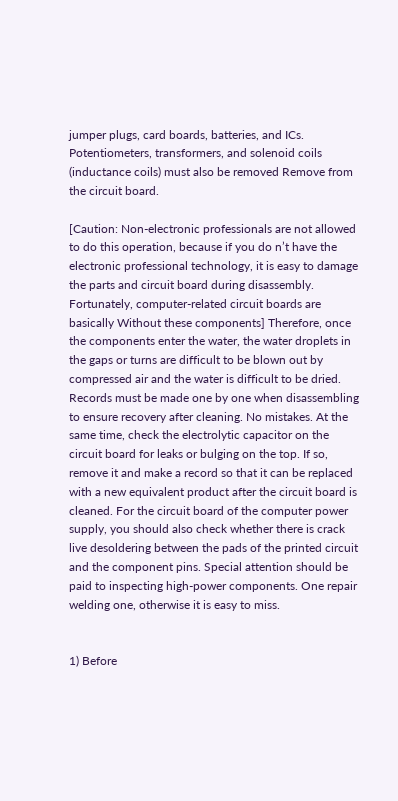jumper plugs, card boards, batteries, and ICs. Potentiometers, transformers, and solenoid coils (inductance coils) must also be removed Remove from the circuit board.

[Caution: Non-electronic professionals are not allowed to do this operation, because if you do n’t have the electronic professional technology, it is easy to damage the parts and circuit board during disassembly. Fortunately, computer-related circuit boards are basically Without these components] Therefore, once the components enter the water, the water droplets in the gaps or turns are difficult to be blown out by compressed air and the water is difficult to be dried. Records must be made one by one when disassembling to ensure recovery after cleaning. No mistakes. At the same time, check the electrolytic capacitor on the circuit board for leaks or bulging on the top. If so, remove it and make a record so that it can be replaced with a new equivalent product after the circuit board is cleaned. For the circuit board of the computer power supply, you should also check whether there is crack live desoldering between the pads of the printed circuit and the component pins. Special attention should be paid to inspecting high-power components. One repair welding one, otherwise it is easy to miss.


1) Before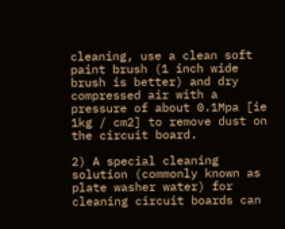cleaning, use a clean soft paint brush (1 inch wide brush is better) and dry compressed air with a pressure of about 0.1Mpa [ie 1kg / cm2] to remove dust on the circuit board.

2) A special cleaning solution (commonly known as plate washer water) for cleaning circuit boards can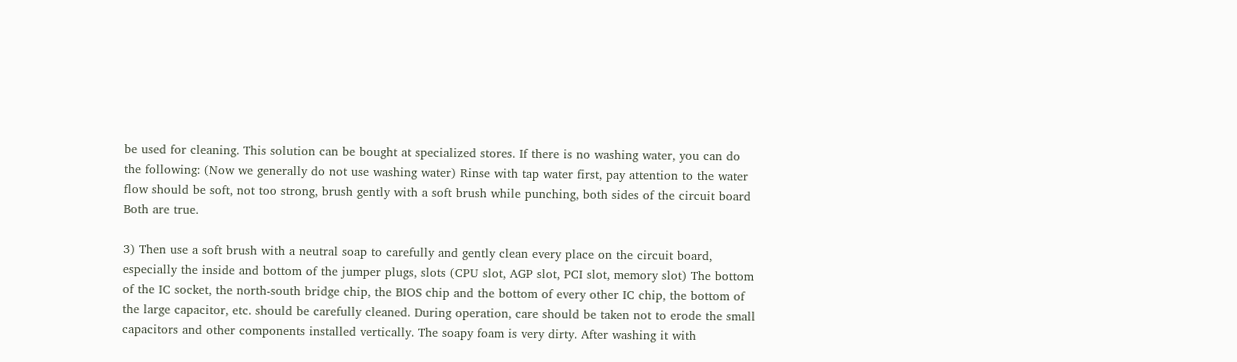be used for cleaning. This solution can be bought at specialized stores. If there is no washing water, you can do the following: (Now we generally do not use washing water) Rinse with tap water first, pay attention to the water flow should be soft, not too strong, brush gently with a soft brush while punching, both sides of the circuit board Both are true.

3) Then use a soft brush with a neutral soap to carefully and gently clean every place on the circuit board, especially the inside and bottom of the jumper plugs, slots (CPU slot, AGP slot, PCI slot, memory slot) The bottom of the IC socket, the north-south bridge chip, the BIOS chip and the bottom of every other IC chip, the bottom of the large capacitor, etc. should be carefully cleaned. During operation, care should be taken not to erode the small capacitors and other components installed vertically. The soapy foam is very dirty. After washing it with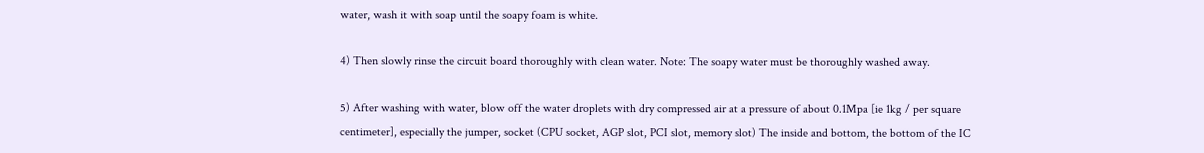water, wash it with soap until the soapy foam is white.

4) Then slowly rinse the circuit board thoroughly with clean water. Note: The soapy water must be thoroughly washed away.

5) After washing with water, blow off the water droplets with dry compressed air at a pressure of about 0.1Mpa [ie 1kg / per square centimeter], especially the jumper, socket (CPU socket, AGP slot, PCI slot, memory slot) The inside and bottom, the bottom of the IC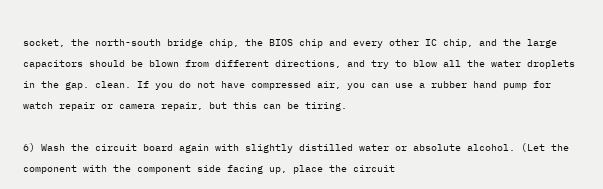socket, the north-south bridge chip, the BIOS chip and every other IC chip, and the large capacitors should be blown from different directions, and try to blow all the water droplets in the gap. clean. If you do not have compressed air, you can use a rubber hand pump for watch repair or camera repair, but this can be tiring.

6) Wash the circuit board again with slightly distilled water or absolute alcohol. (Let the component with the component side facing up, place the circuit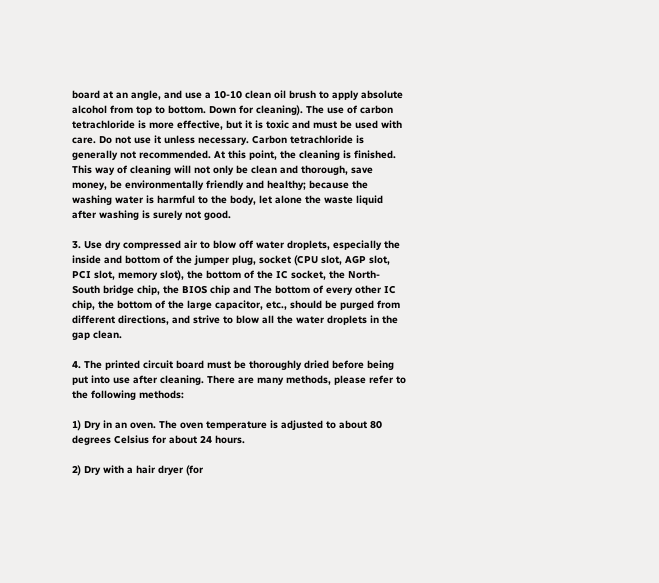board at an angle, and use a 10-10 clean oil brush to apply absolute alcohol from top to bottom. Down for cleaning). The use of carbon tetrachloride is more effective, but it is toxic and must be used with care. Do not use it unless necessary. Carbon tetrachloride is generally not recommended. At this point, the cleaning is finished. This way of cleaning will not only be clean and thorough, save money, be environmentally friendly and healthy; because the washing water is harmful to the body, let alone the waste liquid after washing is surely not good.

3. Use dry compressed air to blow off water droplets, especially the inside and bottom of the jumper plug, socket (CPU slot, AGP slot, PCI slot, memory slot), the bottom of the IC socket, the North-South bridge chip, the BIOS chip and The bottom of every other IC chip, the bottom of the large capacitor, etc., should be purged from different directions, and strive to blow all the water droplets in the gap clean.

4. The printed circuit board must be thoroughly dried before being put into use after cleaning. There are many methods, please refer to the following methods:

1) Dry in an oven. The oven temperature is adjusted to about 80 degrees Celsius for about 24 hours.

2) Dry with a hair dryer (for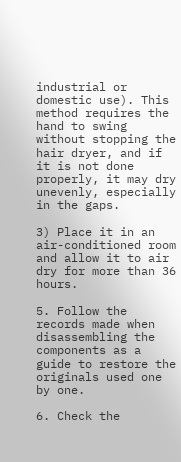industrial or domestic use). This method requires the hand to swing without stopping the hair dryer, and if it is not done properly, it may dry unevenly, especially in the gaps.

3) Place it in an air-conditioned room and allow it to air dry for more than 36 hours.

5. Follow the records made when disassembling the components as a guide to restore the originals used one by one.

6. Check the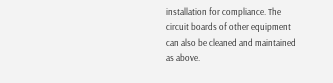installation for compliance. The circuit boards of other equipment can also be cleaned and maintained as above.